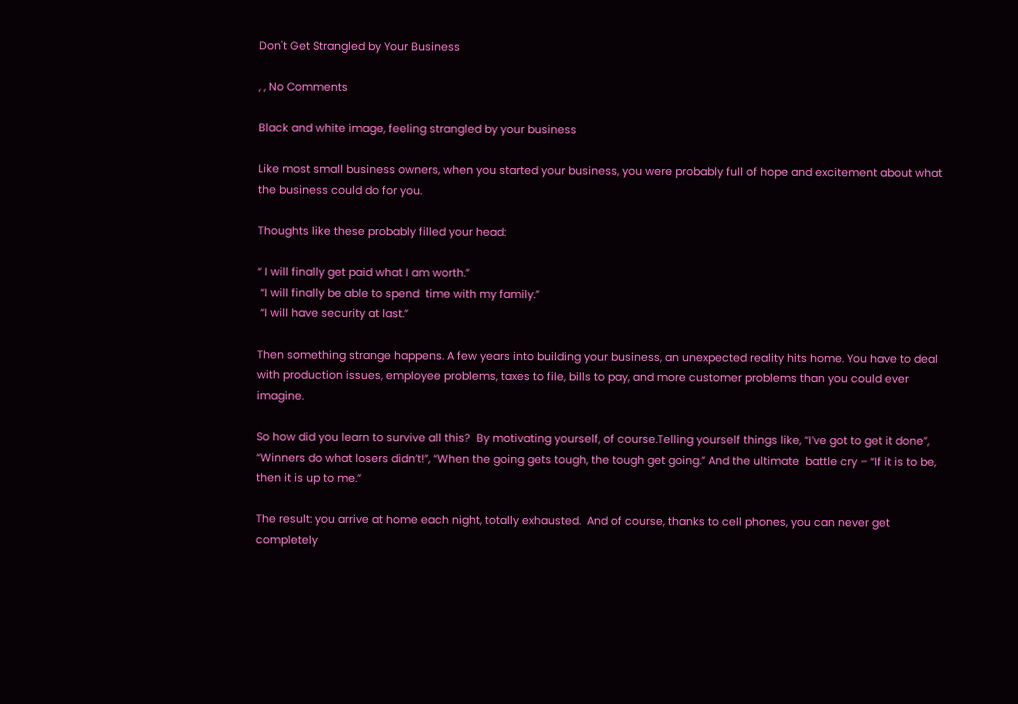Don't Get Strangled by Your Business

, , No Comments

Black and white image, feeling strangled by your business

Like most small business owners, when you started your business, you were probably full of hope and excitement about what the business could do for you.

Thoughts like these probably filled your head:

“ I will finally get paid what I am worth.”
 “I will finally be able to spend  time with my family.”
 “I will have security at last.”

Then something strange happens. A few years into building your business, an unexpected reality hits home. You have to deal with production issues, employee problems, taxes to file, bills to pay, and more customer problems than you could ever imagine.

So how did you learn to survive all this?  By motivating yourself, of course.Telling yourself things like, “I’ve got to get it done”, “Winners do what losers didn’t!”, “When the going gets tough, the tough get going.” And the ultimate  battle cry – “If it is to be, then it is up to me.”

The result: you arrive at home each night, totally exhausted.  And of course, thanks to cell phones, you can never get completely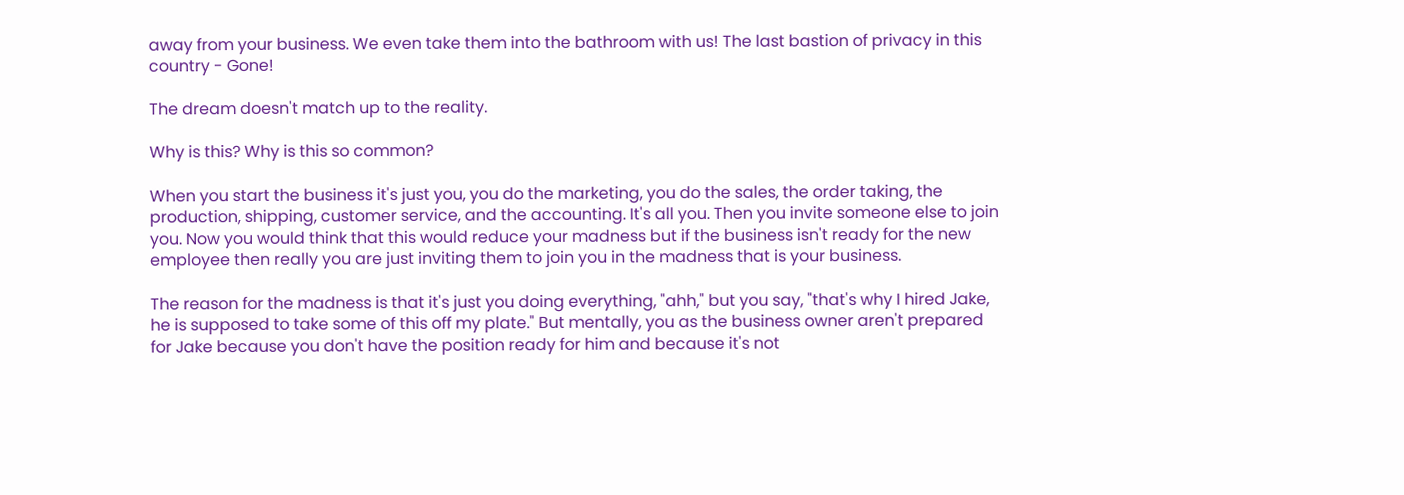away from your business. We even take them into the bathroom with us! The last bastion of privacy in this country - Gone!

The dream doesn't match up to the reality.

Why is this? Why is this so common?

When you start the business it's just you, you do the marketing, you do the sales, the order taking, the production, shipping, customer service, and the accounting. It's all you. Then you invite someone else to join you. Now you would think that this would reduce your madness but if the business isn't ready for the new employee then really you are just inviting them to join you in the madness that is your business.

The reason for the madness is that it's just you doing everything, "ahh," but you say, "that's why I hired Jake, he is supposed to take some of this off my plate." But mentally, you as the business owner aren't prepared for Jake because you don't have the position ready for him and because it's not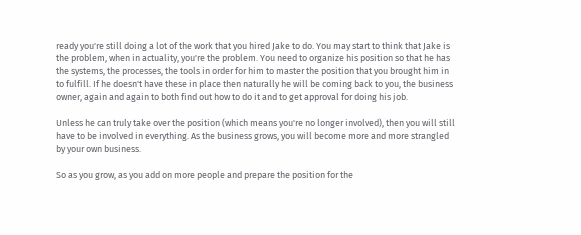ready you're still doing a lot of the work that you hired Jake to do. You may start to think that Jake is the problem, when in actuality, you're the problem. You need to organize his position so that he has the systems, the processes, the tools in order for him to master the position that you brought him in to fulfill. If he doesn't have these in place then naturally he will be coming back to you, the business owner, again and again to both find out how to do it and to get approval for doing his job.

Unless he can truly take over the position (which means you're no longer involved), then you will still have to be involved in everything. As the business grows, you will become more and more strangled by your own business.

So as you grow, as you add on more people and prepare the position for the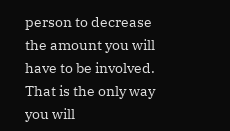person to decrease the amount you will have to be involved. That is the only way you will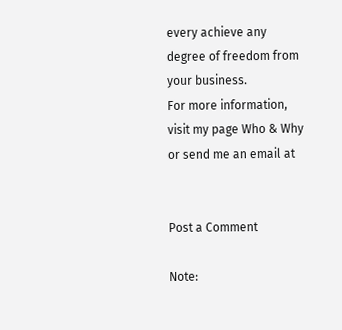every achieve any degree of freedom from your business.
For more information, visit my page Who & Why or send me an email at


Post a Comment

Note: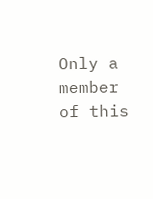Only a member of this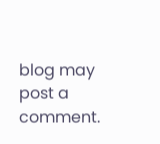blog may post a comment.